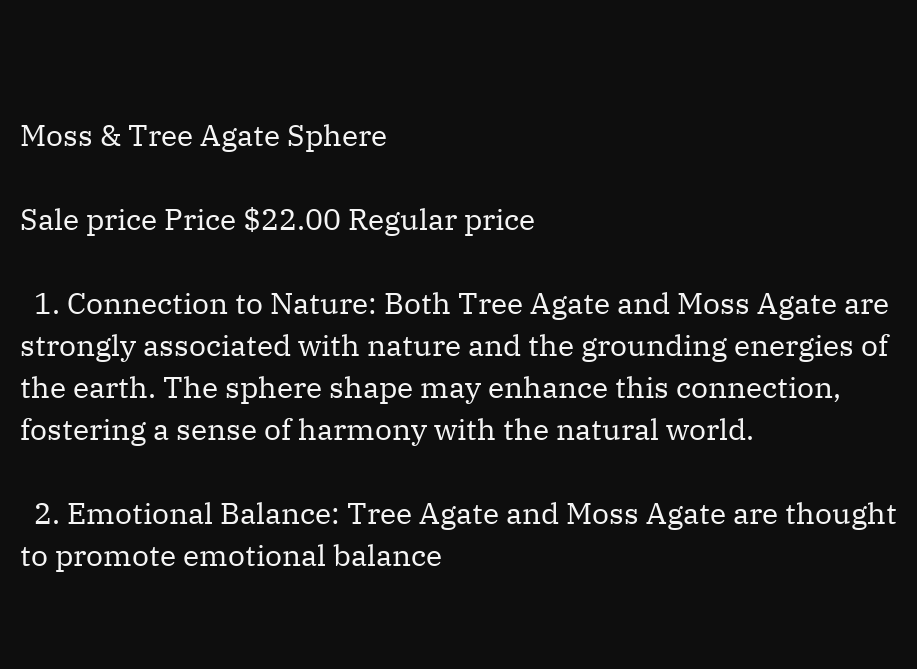Moss & Tree Agate Sphere

Sale price Price $22.00 Regular price

  1. Connection to Nature: Both Tree Agate and Moss Agate are strongly associated with nature and the grounding energies of the earth. The sphere shape may enhance this connection, fostering a sense of harmony with the natural world.

  2. Emotional Balance: Tree Agate and Moss Agate are thought to promote emotional balance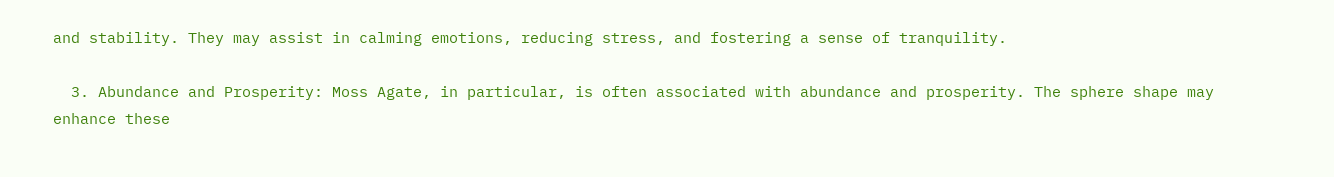and stability. They may assist in calming emotions, reducing stress, and fostering a sense of tranquility.

  3. Abundance and Prosperity: Moss Agate, in particular, is often associated with abundance and prosperity. The sphere shape may enhance these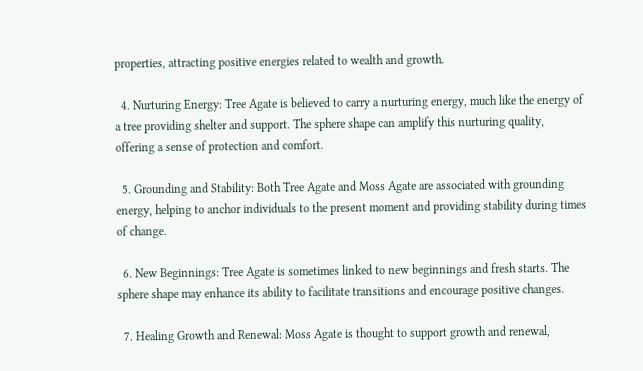properties, attracting positive energies related to wealth and growth.

  4. Nurturing Energy: Tree Agate is believed to carry a nurturing energy, much like the energy of a tree providing shelter and support. The sphere shape can amplify this nurturing quality, offering a sense of protection and comfort.

  5. Grounding and Stability: Both Tree Agate and Moss Agate are associated with grounding energy, helping to anchor individuals to the present moment and providing stability during times of change.

  6. New Beginnings: Tree Agate is sometimes linked to new beginnings and fresh starts. The sphere shape may enhance its ability to facilitate transitions and encourage positive changes.

  7. Healing Growth and Renewal: Moss Agate is thought to support growth and renewal,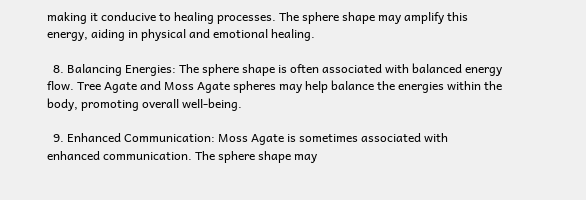making it conducive to healing processes. The sphere shape may amplify this energy, aiding in physical and emotional healing.

  8. Balancing Energies: The sphere shape is often associated with balanced energy flow. Tree Agate and Moss Agate spheres may help balance the energies within the body, promoting overall well-being.

  9. Enhanced Communication: Moss Agate is sometimes associated with enhanced communication. The sphere shape may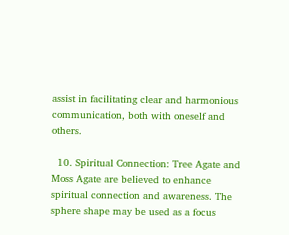assist in facilitating clear and harmonious communication, both with oneself and others.

  10. Spiritual Connection: Tree Agate and Moss Agate are believed to enhance spiritual connection and awareness. The sphere shape may be used as a focus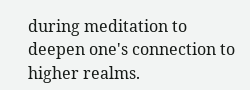during meditation to deepen one's connection to higher realms.